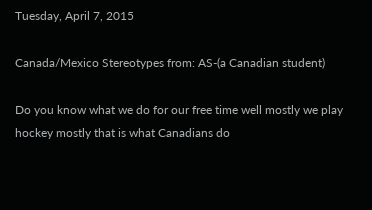Tuesday, April 7, 2015

Canada/Mexico Stereotypes from: AS-(a Canadian student)

Do you know what we do for our free time well mostly we play hockey mostly that is what Canadians do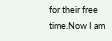for their free time.Now I am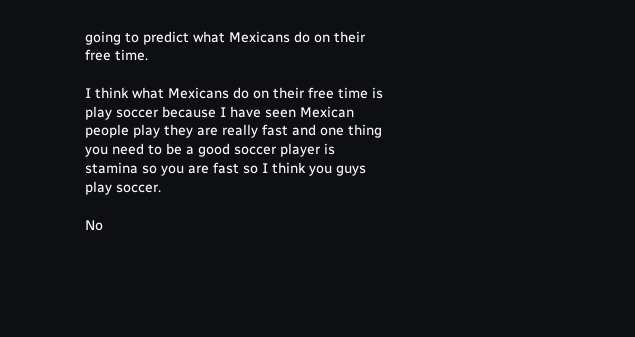going to predict what Mexicans do on their free time.

I think what Mexicans do on their free time is play soccer because I have seen Mexican people play they are really fast and one thing you need to be a good soccer player is stamina so you are fast so I think you guys play soccer.

No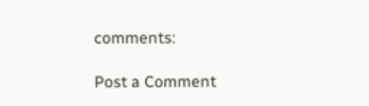comments:

Post a Comment